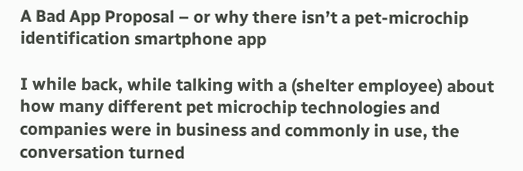A Bad App Proposal – or why there isn’t a pet-microchip identification smartphone app

I while back, while talking with a (shelter employee) about how many different pet microchip technologies and companies were in business and commonly in use, the conversation turned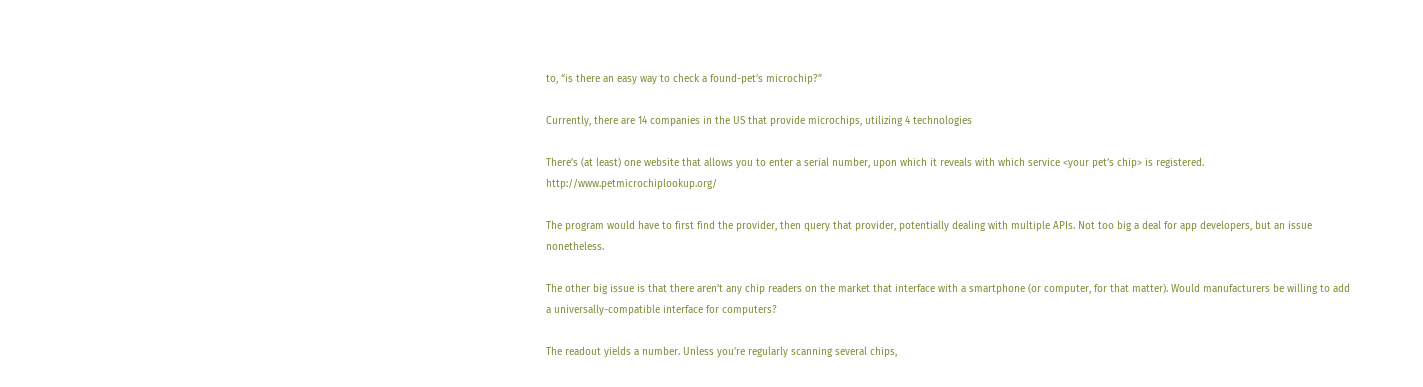to, “is there an easy way to check a found-pet’s microchip?”

Currently, there are 14 companies in the US that provide microchips, utilizing 4 technologies

There’s (at least) one website that allows you to enter a serial number, upon which it reveals with which service <your pet’s chip> is registered. http://www.petmicrochiplookup.org/

The program would have to first find the provider, then query that provider, potentially dealing with multiple APIs. Not too big a deal for app developers, but an issue nonetheless.

The other big issue is that there aren’t any chip readers on the market that interface with a smartphone (or computer, for that matter). Would manufacturers be willing to add a universally-compatible interface for computers?

The readout yields a number. Unless you’re regularly scanning several chips,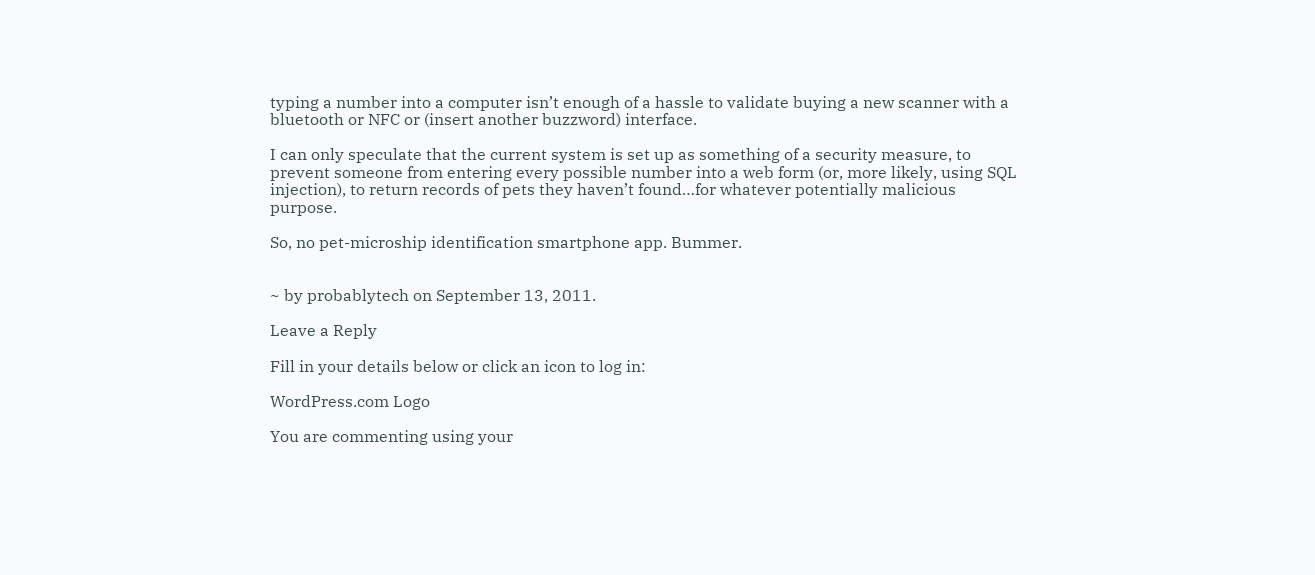typing a number into a computer isn’t enough of a hassle to validate buying a new scanner with a bluetooth or NFC or (insert another buzzword) interface.

I can only speculate that the current system is set up as something of a security measure, to prevent someone from entering every possible number into a web form (or, more likely, using SQL injection), to return records of pets they haven’t found…for whatever potentially malicious purpose.

So, no pet-microship identification smartphone app. Bummer.


~ by probablytech on September 13, 2011.

Leave a Reply

Fill in your details below or click an icon to log in:

WordPress.com Logo

You are commenting using your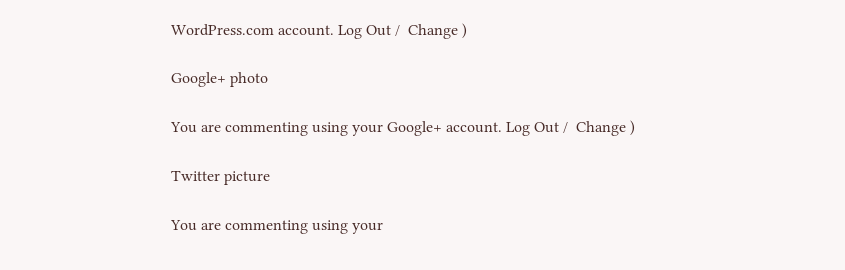WordPress.com account. Log Out /  Change )

Google+ photo

You are commenting using your Google+ account. Log Out /  Change )

Twitter picture

You are commenting using your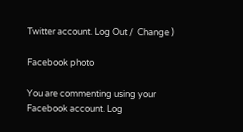Twitter account. Log Out /  Change )

Facebook photo

You are commenting using your Facebook account. Log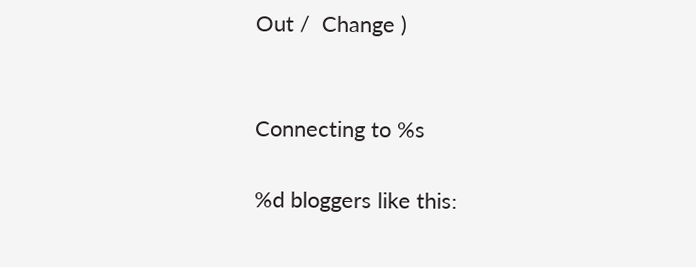Out /  Change )


Connecting to %s

%d bloggers like this: